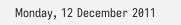Monday, 12 December 2011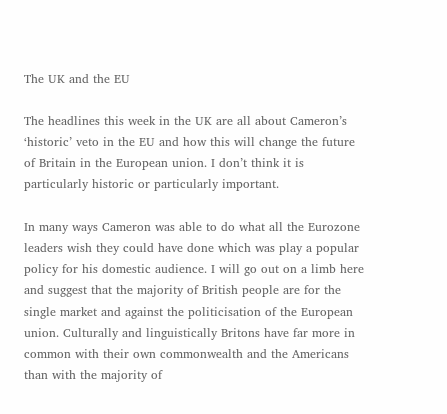The UK and the EU

The headlines this week in the UK are all about Cameron’s ‘historic’ veto in the EU and how this will change the future of Britain in the European union. I don’t think it is particularly historic or particularly important.

In many ways Cameron was able to do what all the Eurozone leaders wish they could have done which was play a popular policy for his domestic audience. I will go out on a limb here and suggest that the majority of British people are for the single market and against the politicisation of the European union. Culturally and linguistically Britons have far more in common with their own commonwealth and the Americans than with the majority of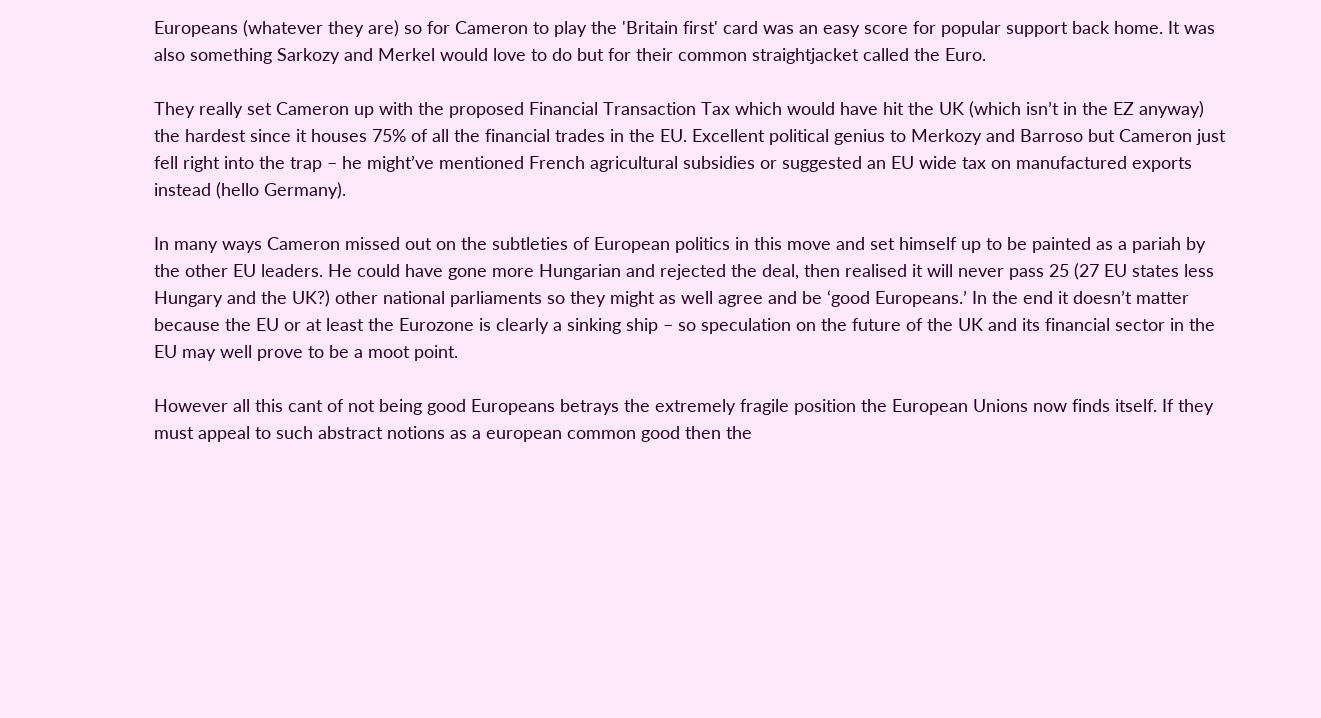Europeans (whatever they are) so for Cameron to play the 'Britain first' card was an easy score for popular support back home. It was also something Sarkozy and Merkel would love to do but for their common straightjacket called the Euro.

They really set Cameron up with the proposed Financial Transaction Tax which would have hit the UK (which isn’t in the EZ anyway) the hardest since it houses 75% of all the financial trades in the EU. Excellent political genius to Merkozy and Barroso but Cameron just fell right into the trap – he might’ve mentioned French agricultural subsidies or suggested an EU wide tax on manufactured exports instead (hello Germany).

In many ways Cameron missed out on the subtleties of European politics in this move and set himself up to be painted as a pariah by the other EU leaders. He could have gone more Hungarian and rejected the deal, then realised it will never pass 25 (27 EU states less Hungary and the UK?) other national parliaments so they might as well agree and be ‘good Europeans.’ In the end it doesn’t matter because the EU or at least the Eurozone is clearly a sinking ship – so speculation on the future of the UK and its financial sector in the EU may well prove to be a moot point.

However all this cant of not being good Europeans betrays the extremely fragile position the European Unions now finds itself. If they must appeal to such abstract notions as a european common good then the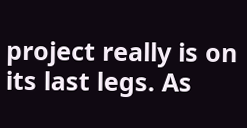project really is on its last legs. As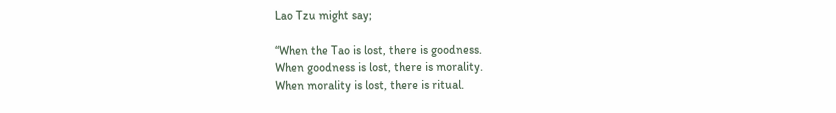Lao Tzu might say;

“When the Tao is lost, there is goodness.
When goodness is lost, there is morality.
When morality is lost, there is ritual.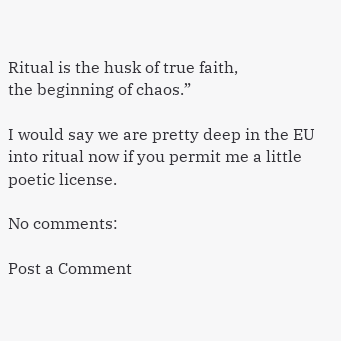Ritual is the husk of true faith,
the beginning of chaos.”

I would say we are pretty deep in the EU into ritual now if you permit me a little poetic license.

No comments:

Post a Comment